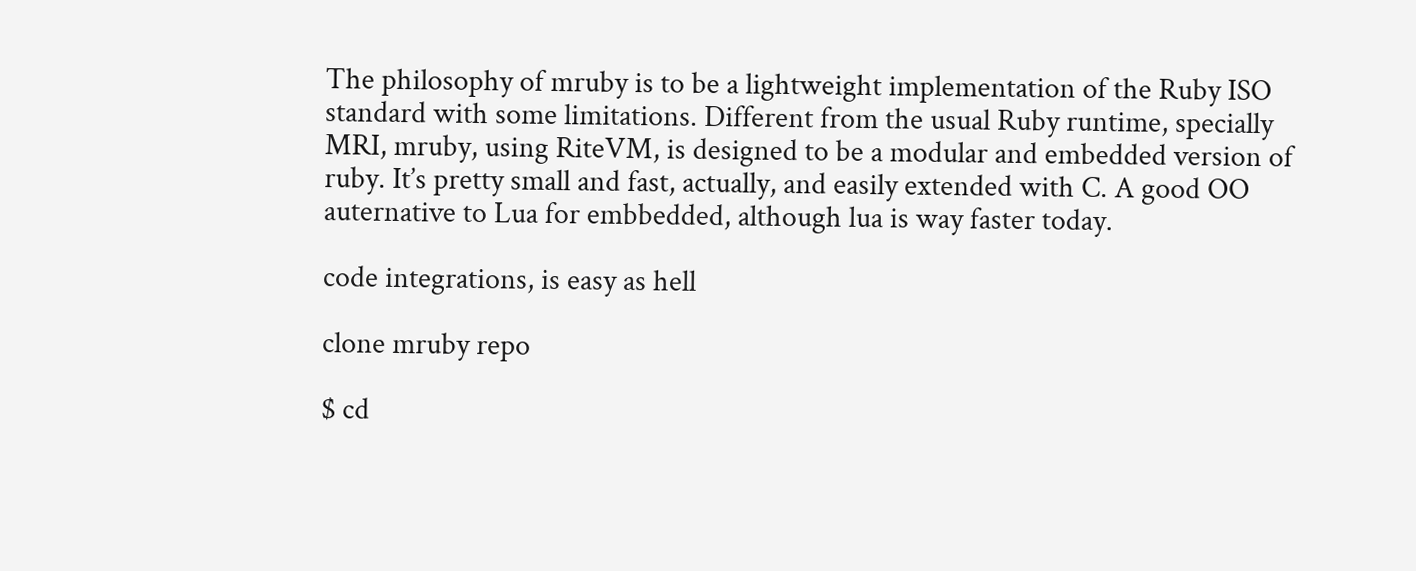The philosophy of mruby is to be a lightweight implementation of the Ruby ISO standard with some limitations. Different from the usual Ruby runtime, specially MRI, mruby, using RiteVM, is designed to be a modular and embedded version of ruby. It’s pretty small and fast, actually, and easily extended with C. A good OO auternative to Lua for embbedded, although lua is way faster today.

code integrations, is easy as hell

clone mruby repo

$ cd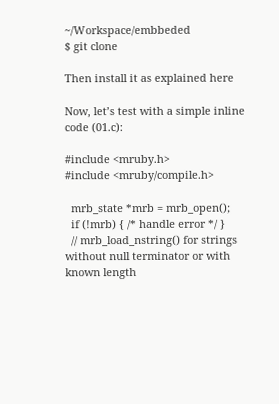~/Workspace/embbeded
$ git clone

Then install it as explained here

Now, let’s test with a simple inline code (01.c):

#include <mruby.h>
#include <mruby/compile.h>

  mrb_state *mrb = mrb_open();
  if (!mrb) { /* handle error */ }
  // mrb_load_nstring() for strings without null terminator or with known length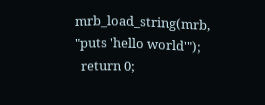mrb_load_string(mrb, "puts 'hello world'");
  return 0;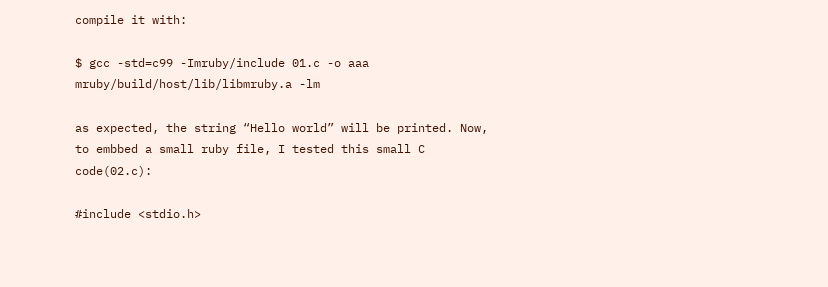compile it with:

$ gcc -std=c99 -Imruby/include 01.c -o aaa mruby/build/host/lib/libmruby.a -lm

as expected, the string “Hello world” will be printed. Now, to embbed a small ruby file, I tested this small C code(02.c):

#include <stdio.h>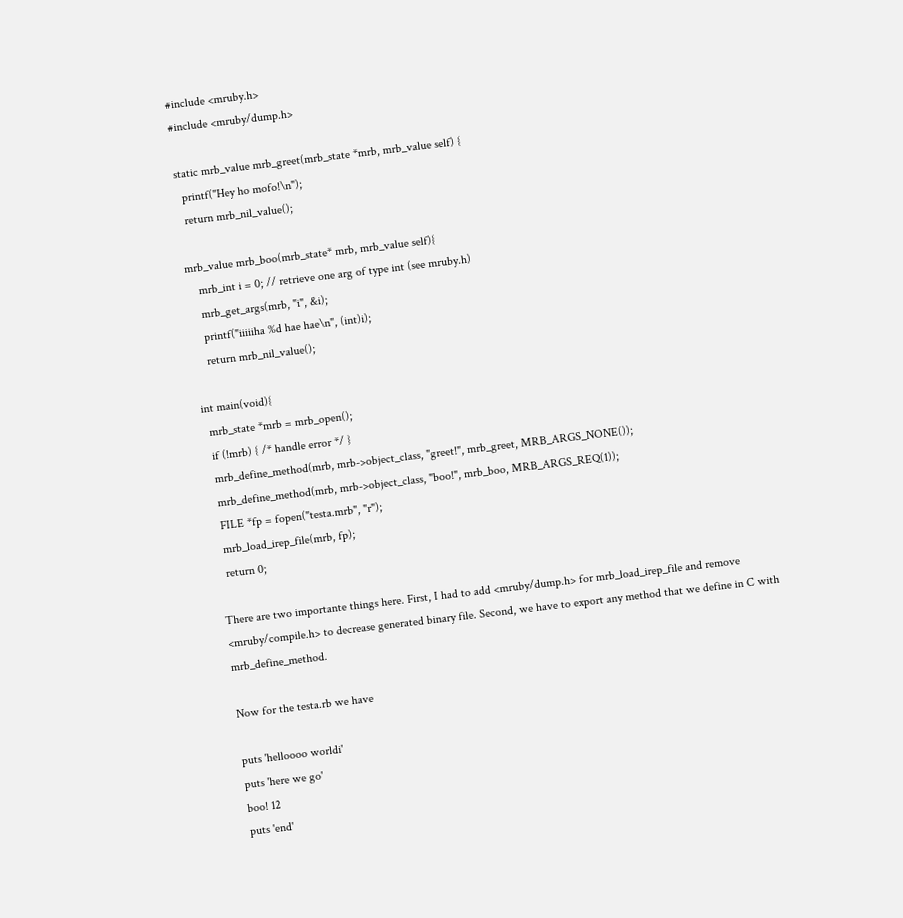#include <mruby.h>
#include <mruby/dump.h>

static mrb_value mrb_greet(mrb_state *mrb, mrb_value self) {
  printf("Hey ho mofo!\n");
  return mrb_nil_value();

mrb_value mrb_boo(mrb_state* mrb, mrb_value self){
    mrb_int i = 0; // retrieve one arg of type int (see mruby.h)
    mrb_get_args(mrb, "i", &i);
    printf("iiiiiha %d hae hae\n", (int)i);
    return mrb_nil_value();

int main(void){
  mrb_state *mrb = mrb_open();
  if (!mrb) { /* handle error */ }
  mrb_define_method(mrb, mrb->object_class, "greet!", mrb_greet, MRB_ARGS_NONE());
  mrb_define_method(mrb, mrb->object_class, "boo!", mrb_boo, MRB_ARGS_REQ(1));
  FILE *fp = fopen("testa.mrb", "r");
  mrb_load_irep_file(mrb, fp);
  return 0;

There are two importante things here. First, I had to add <mruby/dump.h> for mrb_load_irep_file and remove <mruby/compile.h> to decrease generated binary file. Second, we have to export any method that we define in C with mrb_define_method.

Now for the testa.rb we have

puts 'helloooo worldi'
puts 'here we go'
boo! 12
puts 'end'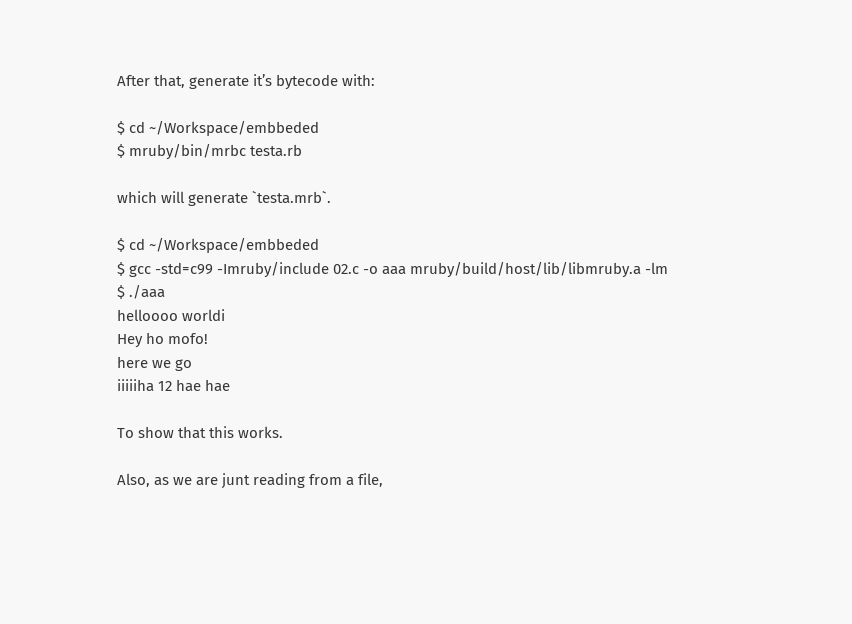After that, generate it’s bytecode with:

$ cd ~/Workspace/embbeded
$ mruby/bin/mrbc testa.rb

which will generate `testa.mrb`.

$ cd ~/Workspace/embbeded
$ gcc -std=c99 -Imruby/include 02.c -o aaa mruby/build/host/lib/libmruby.a -lm
$ ./aaa
helloooo worldi
Hey ho mofo!
here we go
iiiiiha 12 hae hae

To show that this works.

Also, as we are junt reading from a file,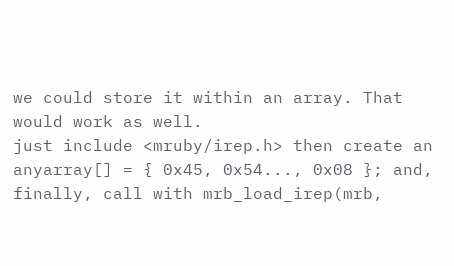we could store it within an array. That would work as well.
just include <mruby/irep.h> then create an anyarray[] = { 0x45, 0x54..., 0x08 }; and, finally, call with mrb_load_irep(mrb,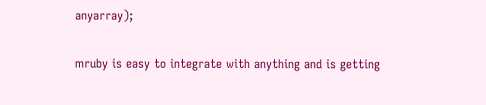anyarray);

mruby is easy to integrate with anything and is getting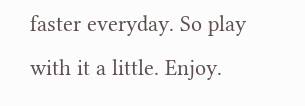faster everyday. So play with it a little. Enjoy.